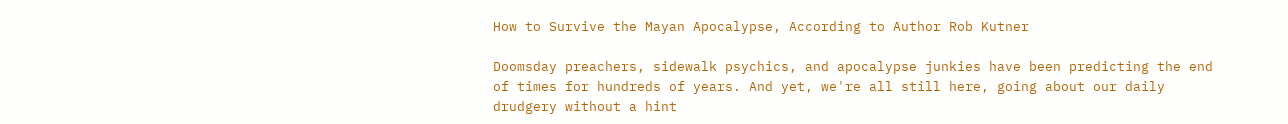How to Survive the Mayan Apocalypse, According to Author Rob Kutner

Doomsday preachers, sidewalk psychics, and apocalypse junkies have been predicting the end of times for hundreds of years. And yet, we're all still here, going about our daily drudgery without a hint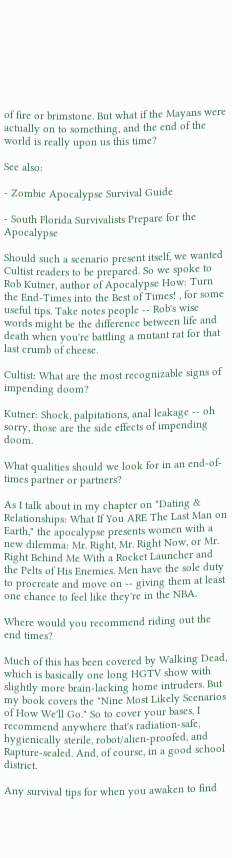of fire or brimstone. But what if the Mayans were actually on to something, and the end of the world is really upon us this time?

See also:

- Zombie Apocalypse Survival Guide

- South Florida Survivalists Prepare for the Apocalypse

Should such a scenario present itself, we wanted Cultist readers to be prepared. So we spoke to Rob Kutner, author of Apocalypse How: Turn the End-Times into the Best of Times! , for some useful tips. Take notes people -- Rob's wise words might be the difference between life and death when you're battling a mutant rat for that last crumb of cheese.

Cultist: What are the most recognizable signs of impending doom?

Kutner: Shock, palpitations, anal leakage -- oh sorry, those are the side effects of impending doom.

What qualities should we look for in an end-of-times partner or partners?

As I talk about in my chapter on "Dating & Relationships: What If You ARE The Last Man on Earth," the apocalypse presents women with a new dilemma: Mr. Right, Mr. Right Now, or Mr. Right Behind Me With a Rocket Launcher and the Pelts of His Enemies. Men have the sole duty to procreate and move on -- giving them at least one chance to feel like they're in the NBA.

Where would you recommend riding out the end times?

Much of this has been covered by Walking Dead, which is basically one long HGTV show with slightly more brain-lacking home intruders. But my book covers the "Nine Most Likely Scenarios of How We'll Go." So to cover your bases, I recommend anywhere that's radiation-safe, hygienically sterile, robot/alien-proofed, and Rapture-sealed. And, of course, in a good school district.

Any survival tips for when you awaken to find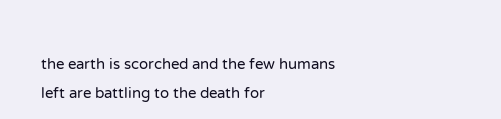the earth is scorched and the few humans left are battling to the death for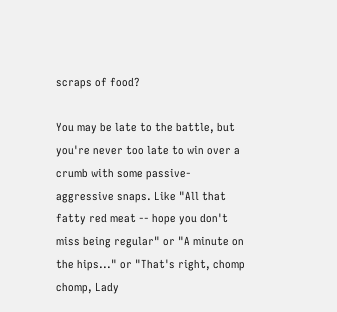scraps of food?

You may be late to the battle, but you're never too late to win over a crumb with some passive-aggressive snaps. Like "All that fatty red meat -- hope you don't miss being regular" or "A minute on the hips..." or "That's right, chomp chomp, Lady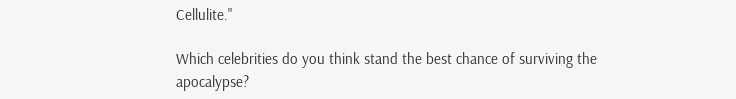Cellulite."

Which celebrities do you think stand the best chance of surviving the apocalypse?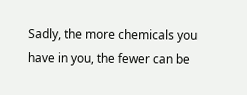Sadly, the more chemicals you have in you, the fewer can be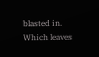blasted in. Which leaves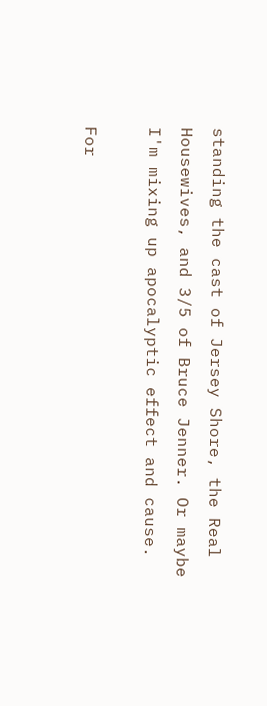standing the cast of Jersey Shore, the Real Housewives, and 3/5 of Bruce Jenner. Or maybe I'm mixing up apocalyptic effect and cause.

For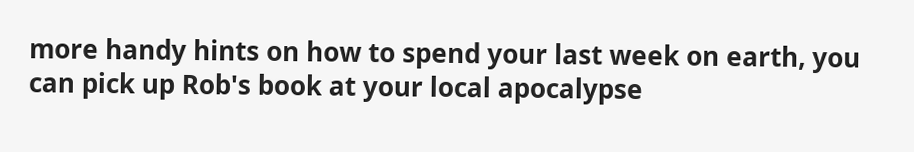more handy hints on how to spend your last week on earth, you can pick up Rob's book at your local apocalypse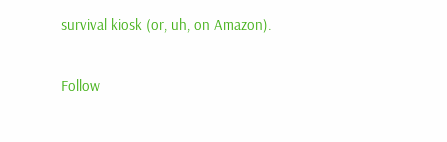survival kiosk (or, uh, on Amazon).

Follow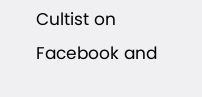Cultist on Facebook and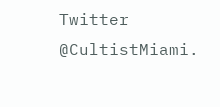Twitter @CultistMiami.